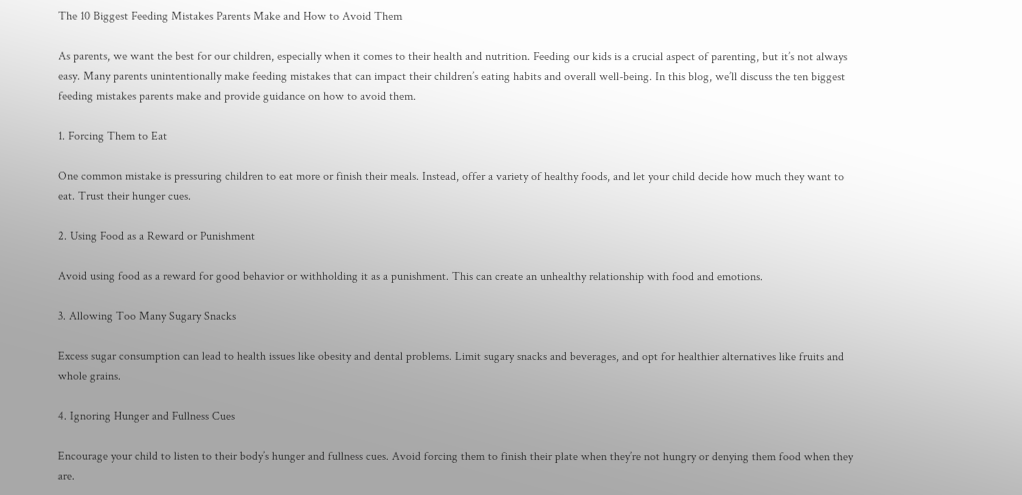The 10 Biggest Feeding Mistakes Parents Make and How to Avoid Them

As parents, we want the best for our children, especially when it comes to their health and nutrition. Feeding our kids is a crucial aspect of parenting, but it’s not always easy. Many parents unintentionally make feeding mistakes that can impact their children’s eating habits and overall well-being. In this blog, we’ll discuss the ten biggest feeding mistakes parents make and provide guidance on how to avoid them.

1. Forcing Them to Eat

One common mistake is pressuring children to eat more or finish their meals. Instead, offer a variety of healthy foods, and let your child decide how much they want to eat. Trust their hunger cues.

2. Using Food as a Reward or Punishment

Avoid using food as a reward for good behavior or withholding it as a punishment. This can create an unhealthy relationship with food and emotions.

3. Allowing Too Many Sugary Snacks

Excess sugar consumption can lead to health issues like obesity and dental problems. Limit sugary snacks and beverages, and opt for healthier alternatives like fruits and whole grains.

4. Ignoring Hunger and Fullness Cues

Encourage your child to listen to their body’s hunger and fullness cues. Avoid forcing them to finish their plate when they’re not hungry or denying them food when they are.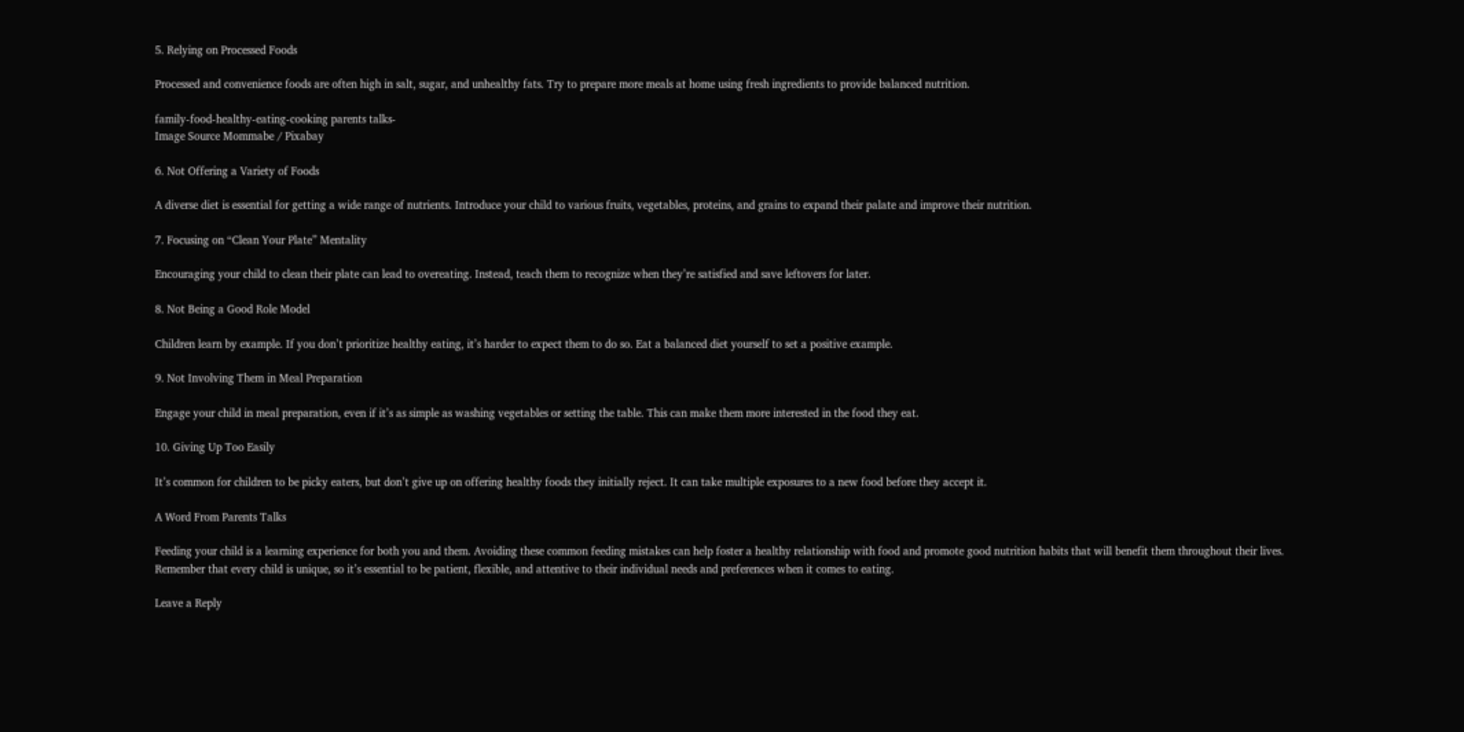5. Relying on Processed Foods

Processed and convenience foods are often high in salt, sugar, and unhealthy fats. Try to prepare more meals at home using fresh ingredients to provide balanced nutrition.

family-food-healthy-eating-cooking parents talks-
Image Source Mommabe / Pixabay

6. Not Offering a Variety of Foods

A diverse diet is essential for getting a wide range of nutrients. Introduce your child to various fruits, vegetables, proteins, and grains to expand their palate and improve their nutrition.

7. Focusing on “Clean Your Plate” Mentality

Encouraging your child to clean their plate can lead to overeating. Instead, teach them to recognize when they’re satisfied and save leftovers for later.

8. Not Being a Good Role Model

Children learn by example. If you don’t prioritize healthy eating, it’s harder to expect them to do so. Eat a balanced diet yourself to set a positive example.

9. Not Involving Them in Meal Preparation

Engage your child in meal preparation, even if it’s as simple as washing vegetables or setting the table. This can make them more interested in the food they eat.

10. Giving Up Too Easily

It’s common for children to be picky eaters, but don’t give up on offering healthy foods they initially reject. It can take multiple exposures to a new food before they accept it.

A Word From Parents Talks

Feeding your child is a learning experience for both you and them. Avoiding these common feeding mistakes can help foster a healthy relationship with food and promote good nutrition habits that will benefit them throughout their lives. Remember that every child is unique, so it’s essential to be patient, flexible, and attentive to their individual needs and preferences when it comes to eating.

Leave a Reply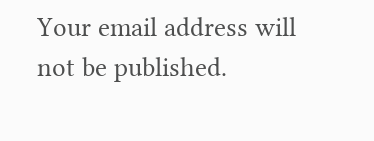Your email address will not be published.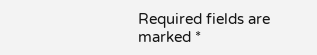Required fields are marked *